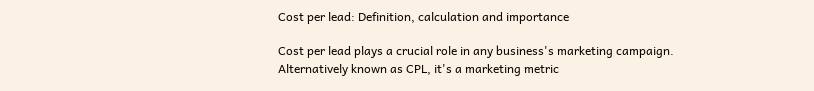Cost per lead: Definition, calculation and importance

Cost per lead plays a crucial role in any business's marketing campaign. Alternatively known as CPL, it's a marketing metric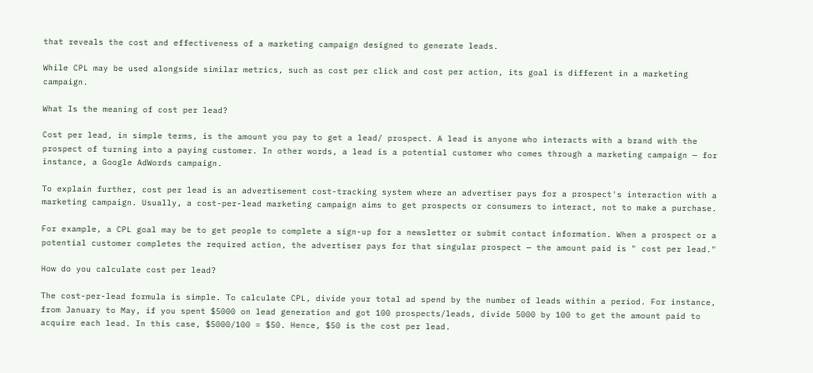that reveals the cost and effectiveness of a marketing campaign designed to generate leads.

While CPL may be used alongside similar metrics, such as cost per click and cost per action, its goal is different in a marketing campaign.

What Is the meaning of cost per lead?

Cost per lead, in simple terms, is the amount you pay to get a lead/ prospect. A lead is anyone who interacts with a brand with the prospect of turning into a paying customer. In other words, a lead is a potential customer who comes through a marketing campaign — for instance, a Google AdWords campaign.

To explain further, cost per lead is an advertisement cost-tracking system where an advertiser pays for a prospect's interaction with a marketing campaign. Usually, a cost-per-lead marketing campaign aims to get prospects or consumers to interact, not to make a purchase.

For example, a CPL goal may be to get people to complete a sign-up for a newsletter or submit contact information. When a prospect or a potential customer completes the required action, the advertiser pays for that singular prospect — the amount paid is " cost per lead."

How do you calculate cost per lead?

The cost-per-lead formula is simple. To calculate CPL, divide your total ad spend by the number of leads within a period. For instance, from January to May, if you spent $5000 on lead generation and got 100 prospects/leads, divide 5000 by 100 to get the amount paid to acquire each lead. In this case, $5000/100 = $50. Hence, $50 is the cost per lead.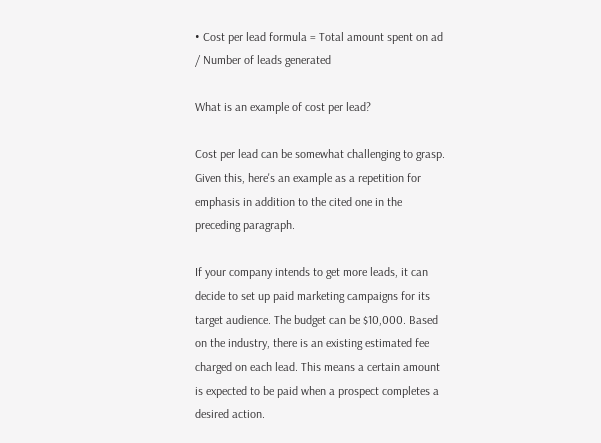• Cost per lead formula = Total amount spent on ad / Number of leads generated

What is an example of cost per lead?

Cost per lead can be somewhat challenging to grasp. Given this, here's an example as a repetition for emphasis in addition to the cited one in the preceding paragraph.

If your company intends to get more leads, it can decide to set up paid marketing campaigns for its target audience. The budget can be $10,000. Based on the industry, there is an existing estimated fee charged on each lead. This means a certain amount is expected to be paid when a prospect completes a desired action.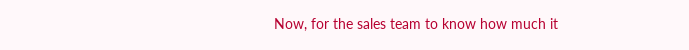Now, for the sales team to know how much it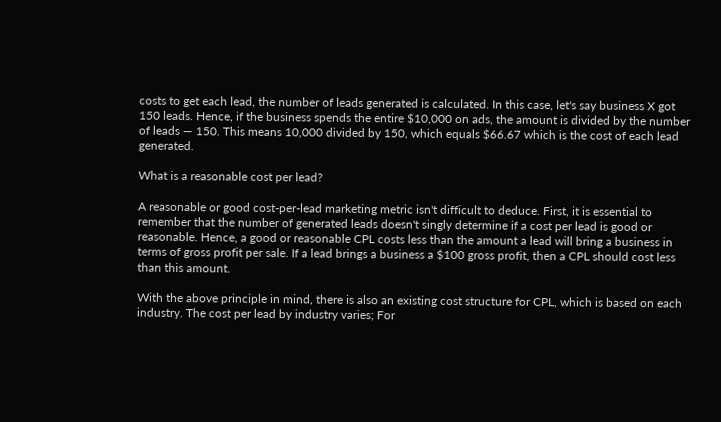costs to get each lead, the number of leads generated is calculated. In this case, let's say business X got 150 leads. Hence, if the business spends the entire $10,000 on ads, the amount is divided by the number of leads — 150. This means 10,000 divided by 150, which equals $66.67 which is the cost of each lead generated.

What is a reasonable cost per lead?

A reasonable or good cost-per-lead marketing metric isn't difficult to deduce. First, it is essential to remember that the number of generated leads doesn't singly determine if a cost per lead is good or reasonable. Hence, a good or reasonable CPL costs less than the amount a lead will bring a business in terms of gross profit per sale. If a lead brings a business a $100 gross profit, then a CPL should cost less than this amount.

With the above principle in mind, there is also an existing cost structure for CPL, which is based on each industry. The cost per lead by industry varies; For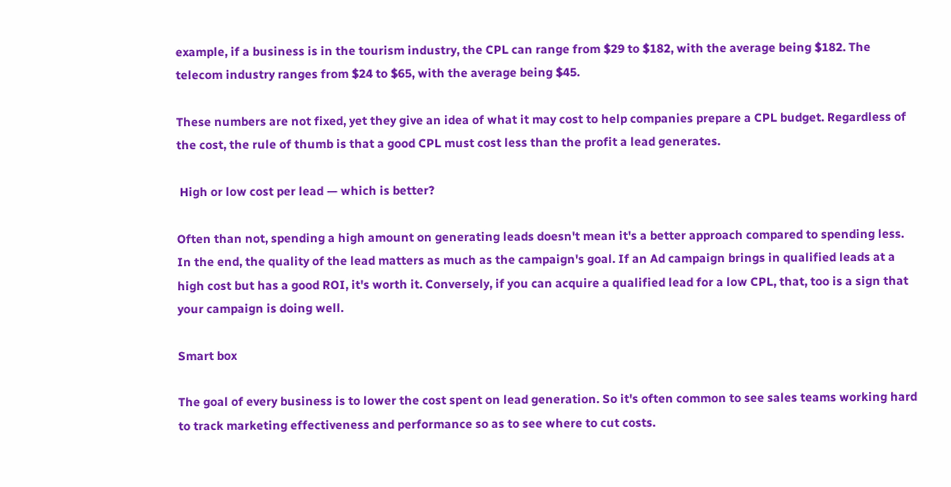example, if a business is in the tourism industry, the CPL can range from $29 to $182, with the average being $182. The telecom industry ranges from $24 to $65, with the average being $45.

These numbers are not fixed, yet they give an idea of what it may cost to help companies prepare a CPL budget. Regardless of the cost, the rule of thumb is that a good CPL must cost less than the profit a lead generates.

 High or low cost per lead — which is better?

Often than not, spending a high amount on generating leads doesn't mean it's a better approach compared to spending less. In the end, the quality of the lead matters as much as the campaign's goal. If an Ad campaign brings in qualified leads at a high cost but has a good ROI, it's worth it. Conversely, if you can acquire a qualified lead for a low CPL, that, too is a sign that your campaign is doing well.

Smart box

The goal of every business is to lower the cost spent on lead generation. So it's often common to see sales teams working hard to track marketing effectiveness and performance so as to see where to cut costs.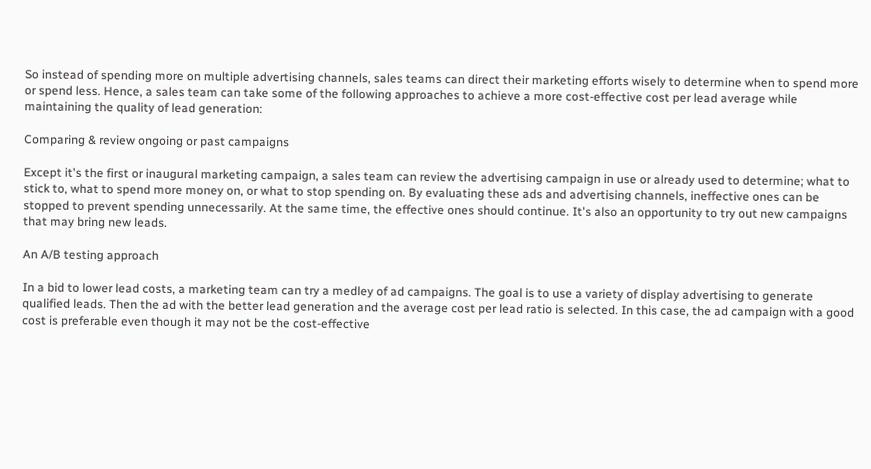So instead of spending more on multiple advertising channels, sales teams can direct their marketing efforts wisely to determine when to spend more or spend less. Hence, a sales team can take some of the following approaches to achieve a more cost-effective cost per lead average while maintaining the quality of lead generation:

Comparing & review ongoing or past campaigns

Except it's the first or inaugural marketing campaign, a sales team can review the advertising campaign in use or already used to determine; what to stick to, what to spend more money on, or what to stop spending on. By evaluating these ads and advertising channels, ineffective ones can be stopped to prevent spending unnecessarily. At the same time, the effective ones should continue. It's also an opportunity to try out new campaigns that may bring new leads.

An A/B testing approach

In a bid to lower lead costs, a marketing team can try a medley of ad campaigns. The goal is to use a variety of display advertising to generate qualified leads. Then the ad with the better lead generation and the average cost per lead ratio is selected. In this case, the ad campaign with a good cost is preferable even though it may not be the cost-effective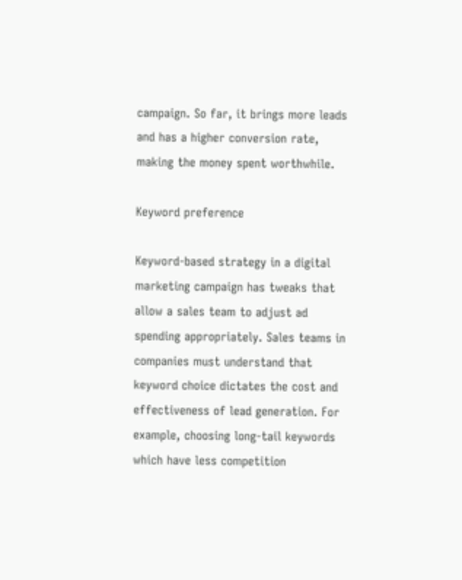campaign. So far, it brings more leads and has a higher conversion rate, making the money spent worthwhile.

Keyword preference

Keyword-based strategy in a digital marketing campaign has tweaks that allow a sales team to adjust ad spending appropriately. Sales teams in companies must understand that keyword choice dictates the cost and effectiveness of lead generation. For example, choosing long-tail keywords which have less competition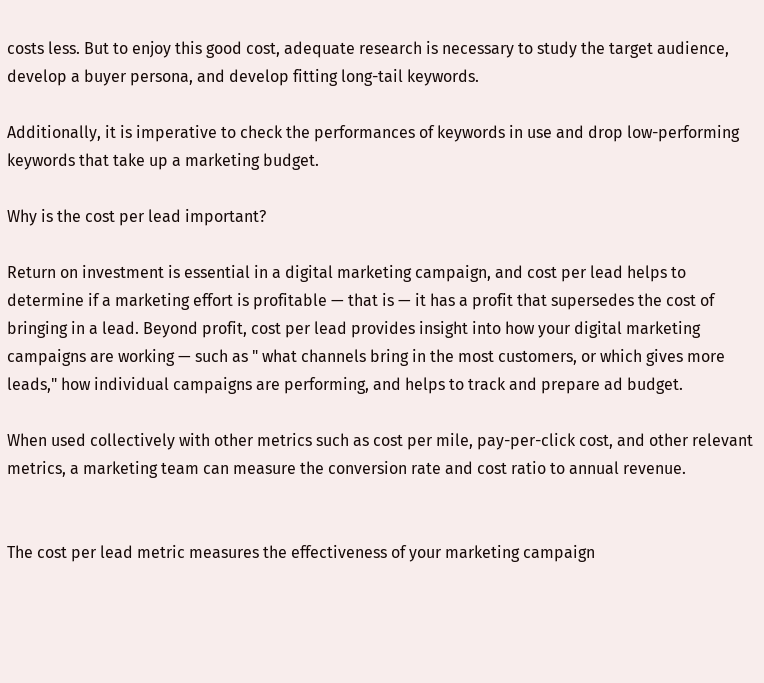costs less. But to enjoy this good cost, adequate research is necessary to study the target audience, develop a buyer persona, and develop fitting long-tail keywords.

Additionally, it is imperative to check the performances of keywords in use and drop low-performing keywords that take up a marketing budget.

Why is the cost per lead important?

Return on investment is essential in a digital marketing campaign, and cost per lead helps to determine if a marketing effort is profitable — that is — it has a profit that supersedes the cost of bringing in a lead. Beyond profit, cost per lead provides insight into how your digital marketing campaigns are working — such as " what channels bring in the most customers, or which gives more leads," how individual campaigns are performing, and helps to track and prepare ad budget.

When used collectively with other metrics such as cost per mile, pay-per-click cost, and other relevant metrics, a marketing team can measure the conversion rate and cost ratio to annual revenue.


The cost per lead metric measures the effectiveness of your marketing campaign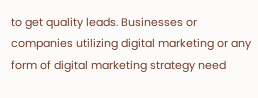to get quality leads. Businesses or companies utilizing digital marketing or any form of digital marketing strategy need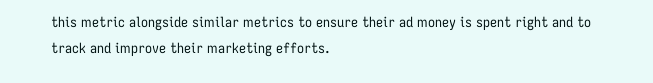this metric alongside similar metrics to ensure their ad money is spent right and to track and improve their marketing efforts.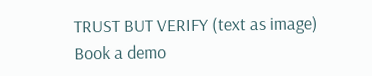TRUST BUT VERIFY (text as image)
Book a demo